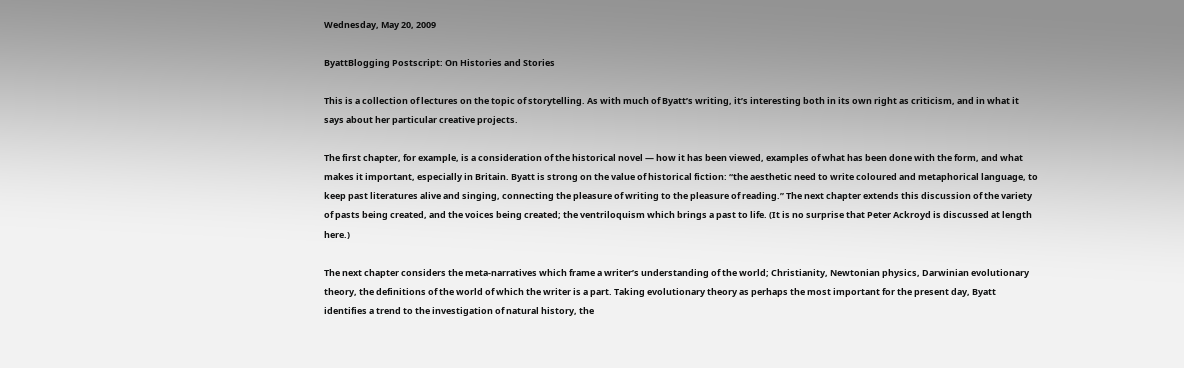Wednesday, May 20, 2009

ByattBlogging Postscript: On Histories and Stories

This is a collection of lectures on the topic of storytelling. As with much of Byatt’s writing, it’s interesting both in its own right as criticism, and in what it says about her particular creative projects.

The first chapter, for example, is a consideration of the historical novel — how it has been viewed, examples of what has been done with the form, and what makes it important, especially in Britain. Byatt is strong on the value of historical fiction: “the aesthetic need to write coloured and metaphorical language, to keep past literatures alive and singing, connecting the pleasure of writing to the pleasure of reading.” The next chapter extends this discussion of the variety of pasts being created, and the voices being created; the ventriloquism which brings a past to life. (It is no surprise that Peter Ackroyd is discussed at length here.)

The next chapter considers the meta-narratives which frame a writer’s understanding of the world; Christianity, Newtonian physics, Darwinian evolutionary theory, the definitions of the world of which the writer is a part. Taking evolutionary theory as perhaps the most important for the present day, Byatt identifies a trend to the investigation of natural history, the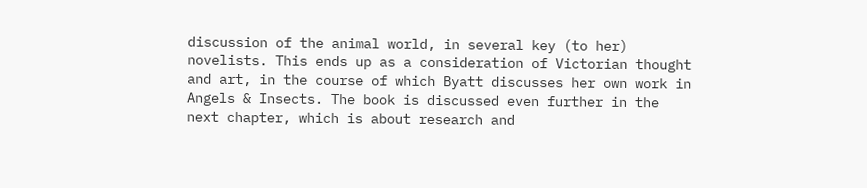discussion of the animal world, in several key (to her) novelists. This ends up as a consideration of Victorian thought and art, in the course of which Byatt discusses her own work in Angels & Insects. The book is discussed even further in the next chapter, which is about research and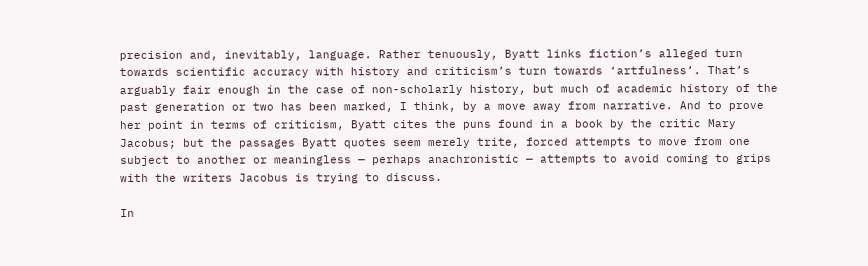precision and, inevitably, language. Rather tenuously, Byatt links fiction’s alleged turn towards scientific accuracy with history and criticism’s turn towards ‘artfulness’. That’s arguably fair enough in the case of non-scholarly history, but much of academic history of the past generation or two has been marked, I think, by a move away from narrative. And to prove her point in terms of criticism, Byatt cites the puns found in a book by the critic Mary Jacobus; but the passages Byatt quotes seem merely trite, forced attempts to move from one subject to another or meaningless — perhaps anachronistic — attempts to avoid coming to grips with the writers Jacobus is trying to discuss.

In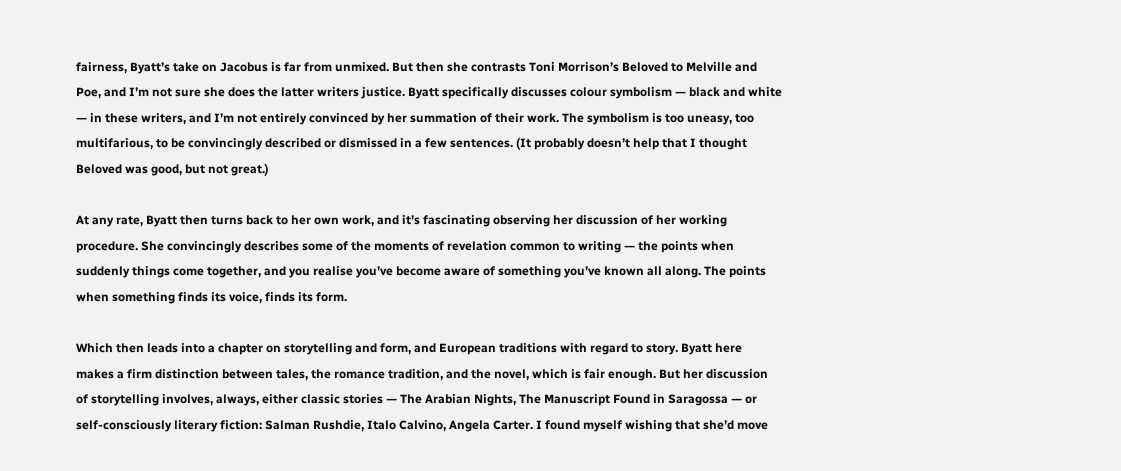fairness, Byatt’s take on Jacobus is far from unmixed. But then she contrasts Toni Morrison’s Beloved to Melville and Poe, and I’m not sure she does the latter writers justice. Byatt specifically discusses colour symbolism — black and white — in these writers, and I’m not entirely convinced by her summation of their work. The symbolism is too uneasy, too multifarious, to be convincingly described or dismissed in a few sentences. (It probably doesn’t help that I thought Beloved was good, but not great.)

At any rate, Byatt then turns back to her own work, and it’s fascinating observing her discussion of her working procedure. She convincingly describes some of the moments of revelation common to writing — the points when suddenly things come together, and you realise you’ve become aware of something you’ve known all along. The points when something finds its voice, finds its form.

Which then leads into a chapter on storytelling and form, and European traditions with regard to story. Byatt here makes a firm distinction between tales, the romance tradition, and the novel, which is fair enough. But her discussion of storytelling involves, always, either classic stories — The Arabian Nights, The Manuscript Found in Saragossa — or self-consciously literary fiction: Salman Rushdie, Italo Calvino, Angela Carter. I found myself wishing that she’d move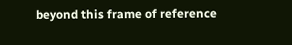beyond this frame of reference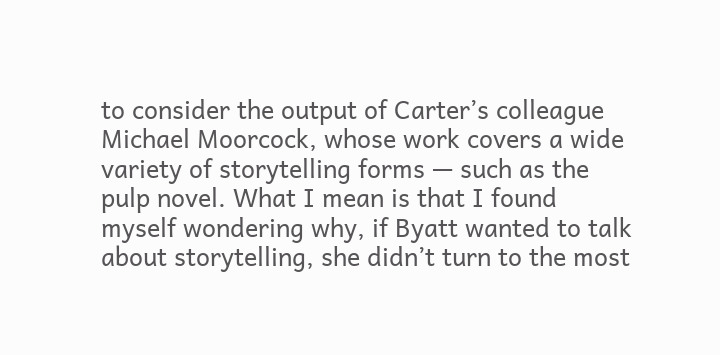to consider the output of Carter’s colleague Michael Moorcock, whose work covers a wide variety of storytelling forms — such as the pulp novel. What I mean is that I found myself wondering why, if Byatt wanted to talk about storytelling, she didn’t turn to the most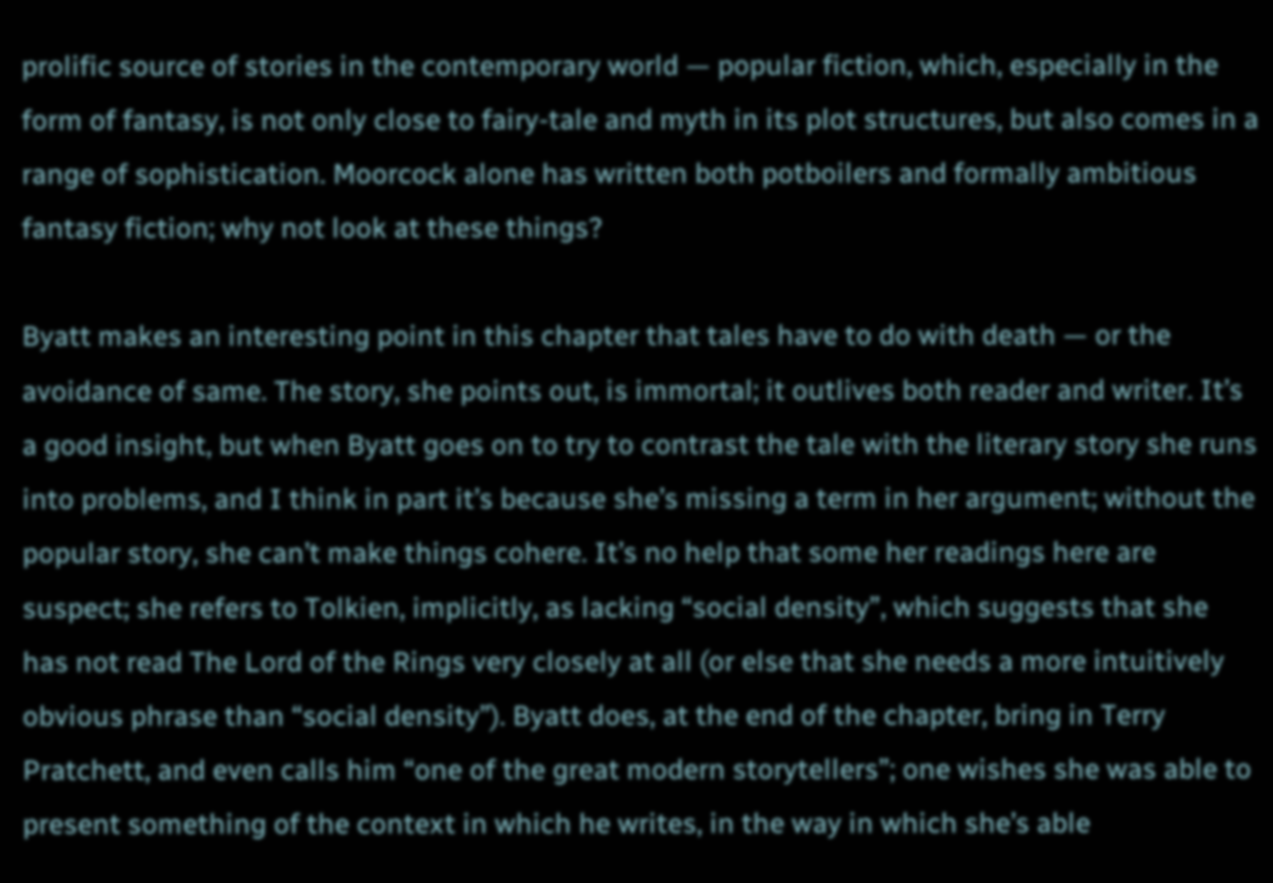prolific source of stories in the contemporary world — popular fiction, which, especially in the form of fantasy, is not only close to fairy-tale and myth in its plot structures, but also comes in a range of sophistication. Moorcock alone has written both potboilers and formally ambitious fantasy fiction; why not look at these things?

Byatt makes an interesting point in this chapter that tales have to do with death — or the avoidance of same. The story, she points out, is immortal; it outlives both reader and writer. It’s a good insight, but when Byatt goes on to try to contrast the tale with the literary story she runs into problems, and I think in part it’s because she’s missing a term in her argument; without the popular story, she can’t make things cohere. It’s no help that some her readings here are suspect; she refers to Tolkien, implicitly, as lacking “social density”, which suggests that she has not read The Lord of the Rings very closely at all (or else that she needs a more intuitively obvious phrase than “social density”). Byatt does, at the end of the chapter, bring in Terry Pratchett, and even calls him “one of the great modern storytellers”; one wishes she was able to present something of the context in which he writes, in the way in which she’s able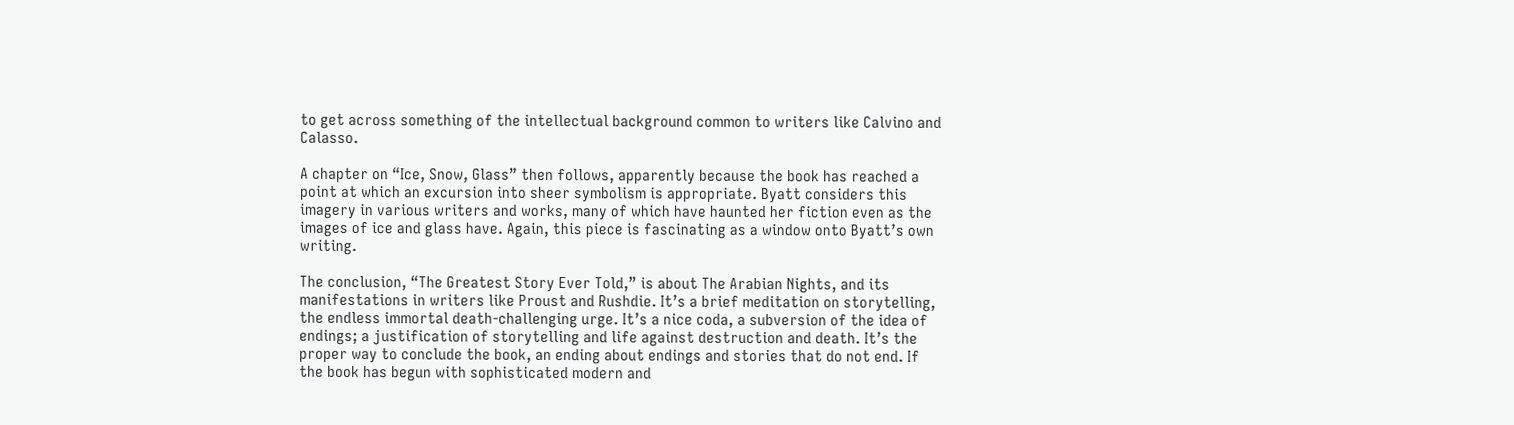to get across something of the intellectual background common to writers like Calvino and Calasso.

A chapter on “Ice, Snow, Glass” then follows, apparently because the book has reached a point at which an excursion into sheer symbolism is appropriate. Byatt considers this imagery in various writers and works, many of which have haunted her fiction even as the images of ice and glass have. Again, this piece is fascinating as a window onto Byatt’s own writing.

The conclusion, “The Greatest Story Ever Told,” is about The Arabian Nights, and its manifestations in writers like Proust and Rushdie. It’s a brief meditation on storytelling, the endless immortal death-challenging urge. It’s a nice coda, a subversion of the idea of endings; a justification of storytelling and life against destruction and death. It’s the proper way to conclude the book, an ending about endings and stories that do not end. If the book has begun with sophisticated modern and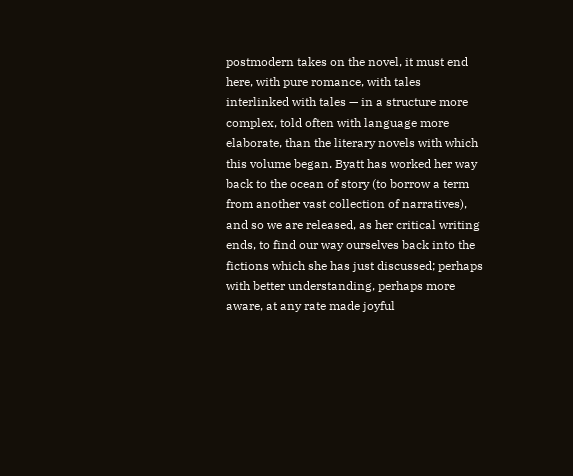postmodern takes on the novel, it must end here, with pure romance, with tales interlinked with tales — in a structure more complex, told often with language more elaborate, than the literary novels with which this volume began. Byatt has worked her way back to the ocean of story (to borrow a term from another vast collection of narratives), and so we are released, as her critical writing ends, to find our way ourselves back into the fictions which she has just discussed; perhaps with better understanding, perhaps more aware, at any rate made joyful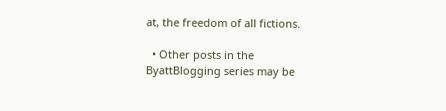at, the freedom of all fictions.

  • Other posts in the ByattBlogging series may be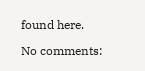found here.

No comments: